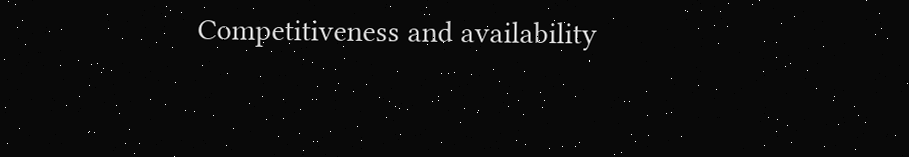Competitiveness and availability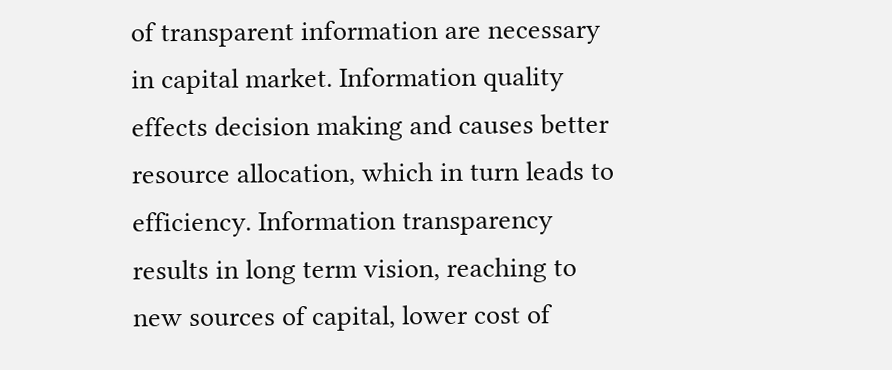of transparent information are necessary in capital market. Information quality effects decision making and causes better resource allocation, which in turn leads to efficiency. Information transparency results in long term vision, reaching to new sources of capital, lower cost of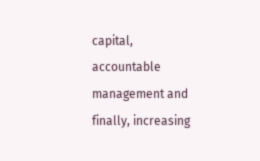capital, accountable management and finally, increasing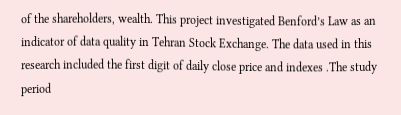of the shareholders, wealth. This project investigated Benford’s Law as an indicator of data quality in Tehran Stock Exchange. The data used in this research included the first digit of daily close price and indexes .The study period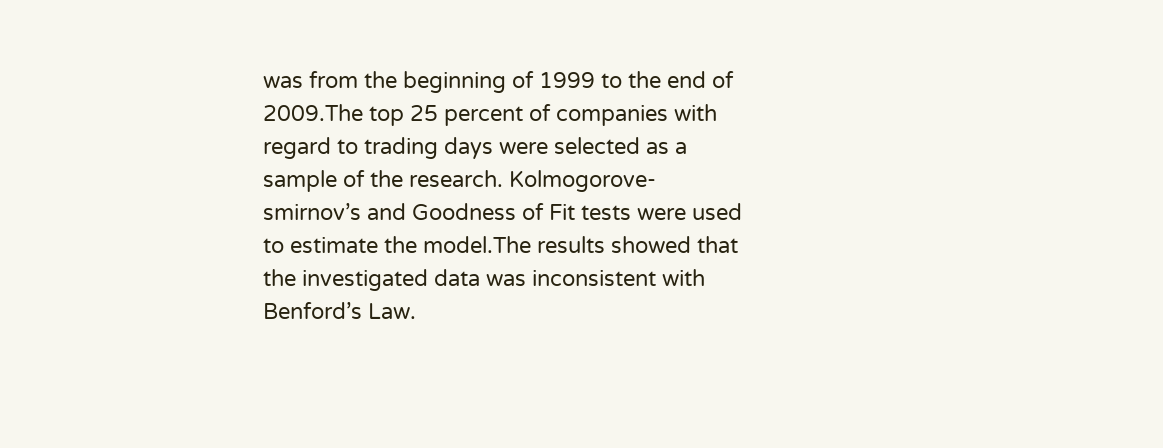was from the beginning of 1999 to the end of 2009.The top 25 percent of companies with regard to trading days were selected as a sample of the research. Kolmogorove-smirnov’s and Goodness of Fit tests were used to estimate the model.The results showed that the investigated data was inconsistent with Benford’s Law.